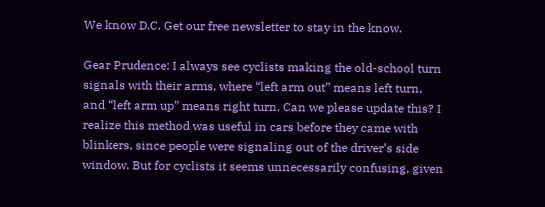We know D.C. Get our free newsletter to stay in the know.

Gear Prudence: I always see cyclists making the old-school turn signals with their arms, where “left arm out” means left turn, and “left arm up” means right turn. Can we please update this? I realize this method was useful in cars before they came with blinkers, since people were signaling out of the driver’s side window. But for cyclists it seems unnecessarily confusing, given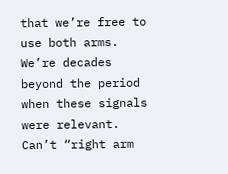that we’re free to use both arms. We’re decades beyond the period when these signals were relevant. Can’t “right arm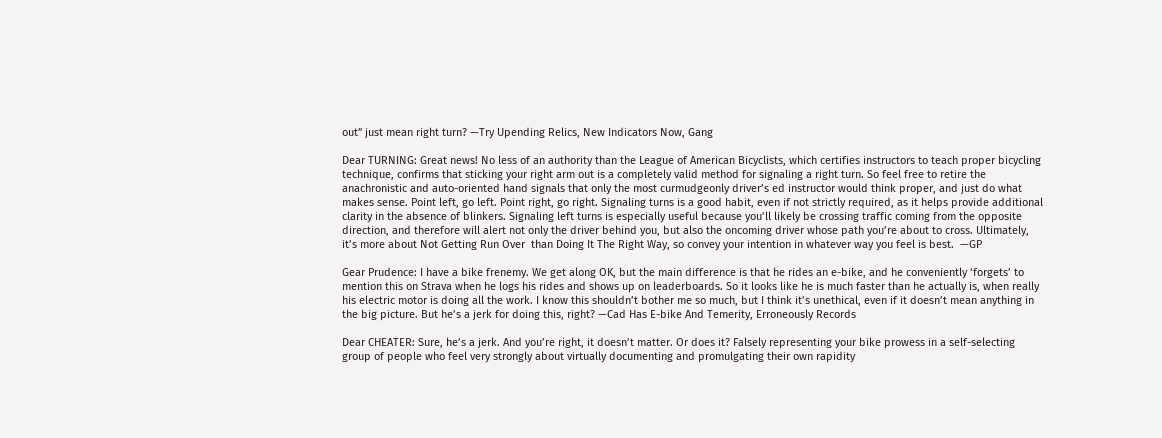out” just mean right turn? —Try Upending Relics, New Indicators Now, Gang

Dear TURNING: Great news! No less of an authority than the League of American Bicyclists, which certifies instructors to teach proper bicycling technique, confirms that sticking your right arm out is a completely valid method for signaling a right turn. So feel free to retire the anachronistic and auto-oriented hand signals that only the most curmudgeonly driver’s ed instructor would think proper, and just do what makes sense. Point left, go left. Point right, go right. Signaling turns is a good habit, even if not strictly required, as it helps provide additional clarity in the absence of blinkers. Signaling left turns is especially useful because you’ll likely be crossing traffic coming from the opposite direction, and therefore will alert not only the driver behind you, but also the oncoming driver whose path you’re about to cross. Ultimately, it’s more about Not Getting Run Over  than Doing It The Right Way, so convey your intention in whatever way you feel is best.  —GP

Gear Prudence: I have a bike frenemy. We get along OK, but the main difference is that he rides an e-bike, and he conveniently ‘forgets’ to mention this on Strava when he logs his rides and shows up on leaderboards. So it looks like he is much faster than he actually is, when really his electric motor is doing all the work. I know this shouldn’t bother me so much, but I think it’s unethical, even if it doesn’t mean anything in the big picture. But he’s a jerk for doing this, right? —Cad Has E-bike And Temerity, Erroneously Records

Dear CHEATER: Sure, he’s a jerk. And you’re right, it doesn’t matter. Or does it? Falsely representing your bike prowess in a self-selecting group of people who feel very strongly about virtually documenting and promulgating their own rapidity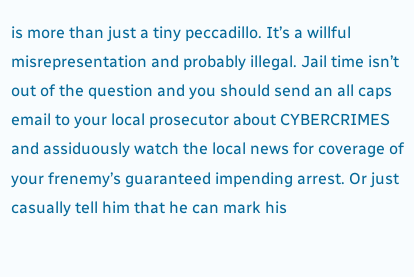is more than just a tiny peccadillo. It’s a willful misrepresentation and probably illegal. Jail time isn’t out of the question and you should send an all caps email to your local prosecutor about CYBERCRIMES and assiduously watch the local news for coverage of your frenemy’s guaranteed impending arrest. Or just casually tell him that he can mark his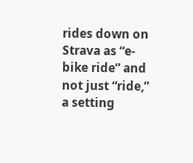rides down on Strava as “e-bike ride” and not just “ride,” a setting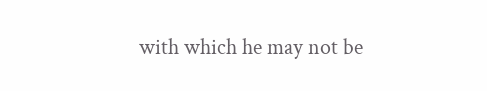with which he may not be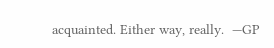acquainted. Either way, really.  —GP